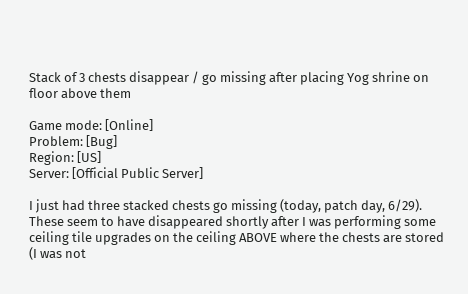Stack of 3 chests disappear / go missing after placing Yog shrine on floor above them

Game mode: [Online]
Problem: [Bug]
Region: [US]
Server: [Official Public Server]

I just had three stacked chests go missing (today, patch day, 6/29). These seem to have disappeared shortly after I was performing some ceiling tile upgrades on the ceiling ABOVE where the chests are stored (I was not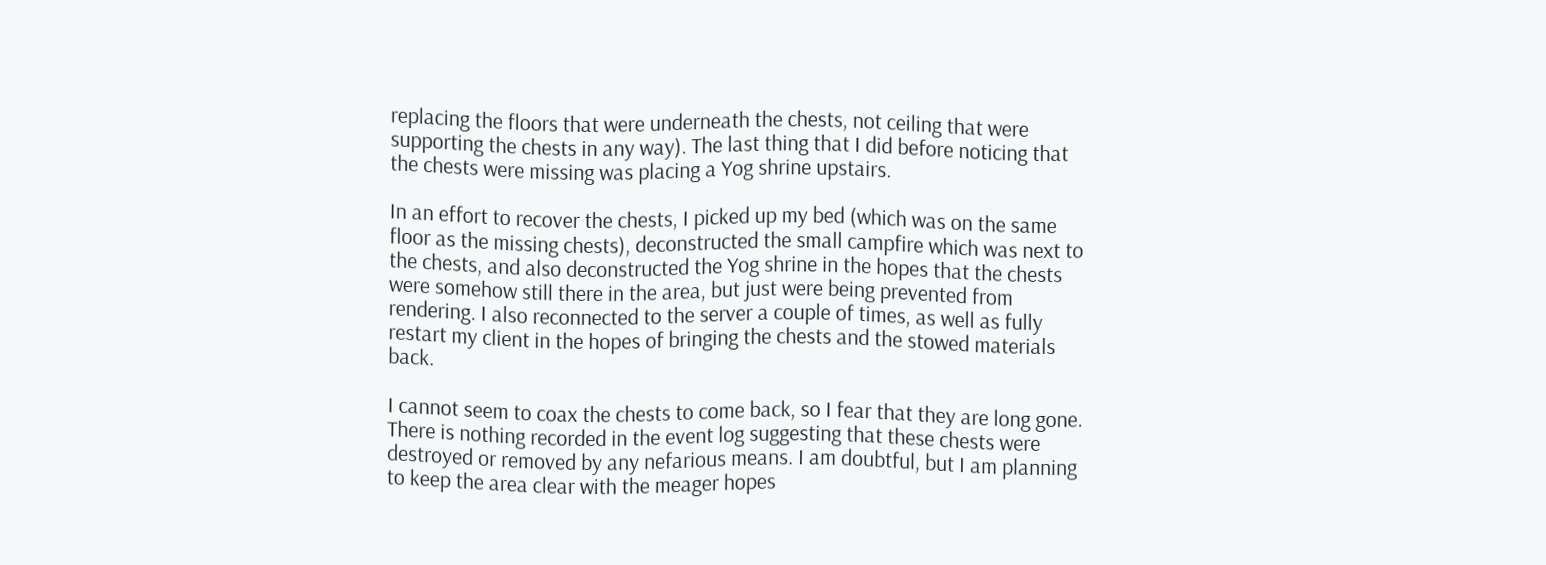replacing the floors that were underneath the chests, not ceiling that were supporting the chests in any way). The last thing that I did before noticing that the chests were missing was placing a Yog shrine upstairs.

In an effort to recover the chests, I picked up my bed (which was on the same floor as the missing chests), deconstructed the small campfire which was next to the chests, and also deconstructed the Yog shrine in the hopes that the chests were somehow still there in the area, but just were being prevented from rendering. I also reconnected to the server a couple of times, as well as fully restart my client in the hopes of bringing the chests and the stowed materials back.

I cannot seem to coax the chests to come back, so I fear that they are long gone. There is nothing recorded in the event log suggesting that these chests were destroyed or removed by any nefarious means. I am doubtful, but I am planning to keep the area clear with the meager hopes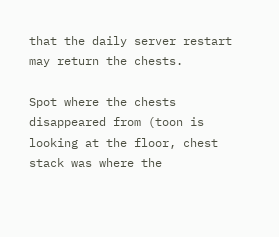that the daily server restart may return the chests.

Spot where the chests disappeared from (toon is looking at the floor, chest stack was where the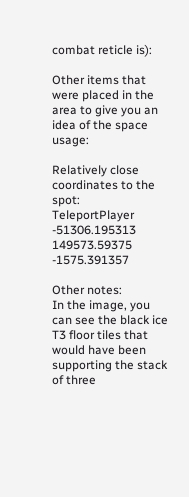combat reticle is):

Other items that were placed in the area to give you an idea of the space usage:

Relatively close coordinates to the spot:
TeleportPlayer -51306.195313 149573.59375 -1575.391357

Other notes:
In the image, you can see the black ice T3 floor tiles that would have been supporting the stack of three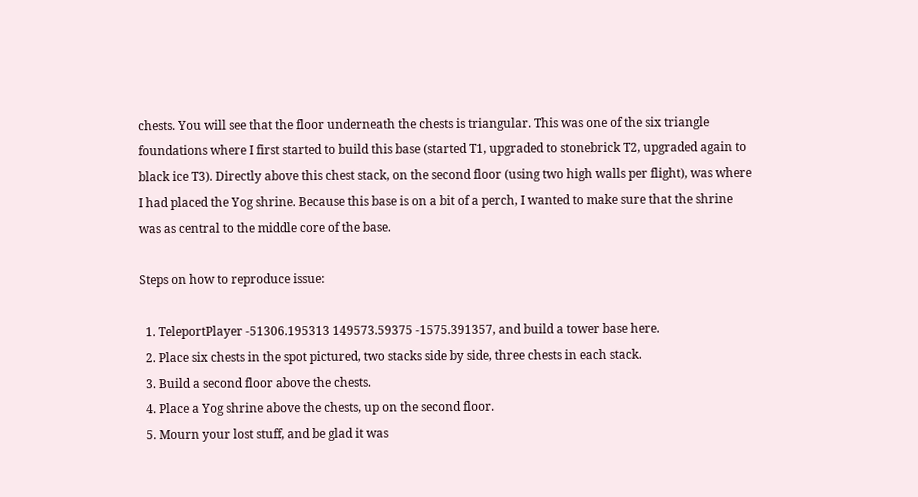chests. You will see that the floor underneath the chests is triangular. This was one of the six triangle foundations where I first started to build this base (started T1, upgraded to stonebrick T2, upgraded again to black ice T3). Directly above this chest stack, on the second floor (using two high walls per flight), was where I had placed the Yog shrine. Because this base is on a bit of a perch, I wanted to make sure that the shrine was as central to the middle core of the base.

Steps on how to reproduce issue:

  1. TeleportPlayer -51306.195313 149573.59375 -1575.391357, and build a tower base here.
  2. Place six chests in the spot pictured, two stacks side by side, three chests in each stack.
  3. Build a second floor above the chests.
  4. Place a Yog shrine above the chests, up on the second floor.
  5. Mourn your lost stuff, and be glad it was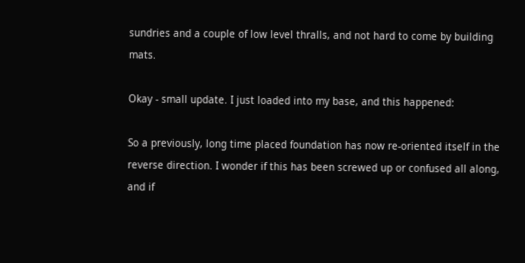sundries and a couple of low level thralls, and not hard to come by building mats.

Okay - small update. I just loaded into my base, and this happened:

So a previously, long time placed foundation has now re-oriented itself in the reverse direction. I wonder if this has been screwed up or confused all along, and if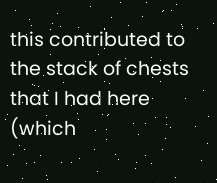this contributed to the stack of chests that I had here (which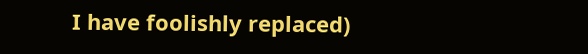I have foolishly replaced)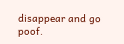disappear and go poof.